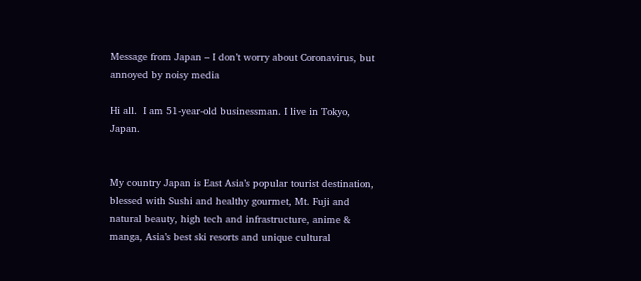Message from Japan – I don’t worry about Coronavirus, but annoyed by noisy media

Hi all.  I am 51-year-old businessman. I live in Tokyo, Japan.


My country Japan is East Asia’s popular tourist destination, blessed with Sushi and healthy gourmet, Mt. Fuji and natural beauty, high tech and infrastructure, anime & manga, Asia’s best ski resorts and unique cultural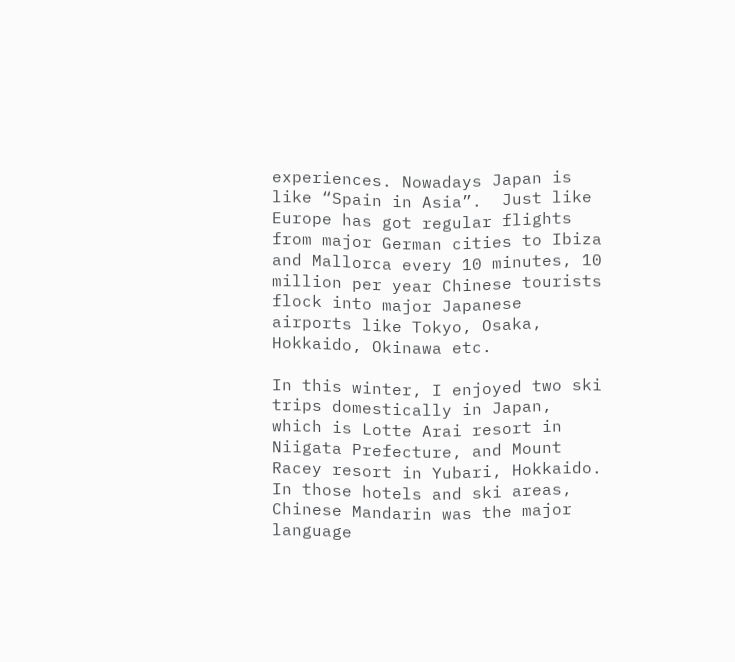experiences. Nowadays Japan is like “Spain in Asia”.  Just like Europe has got regular flights from major German cities to Ibiza and Mallorca every 10 minutes, 10 million per year Chinese tourists flock into major Japanese airports like Tokyo, Osaka, Hokkaido, Okinawa etc.

In this winter, I enjoyed two ski trips domestically in Japan,  which is Lotte Arai resort in Niigata Prefecture, and Mount Racey resort in Yubari, Hokkaido.  In those hotels and ski areas, Chinese Mandarin was the major language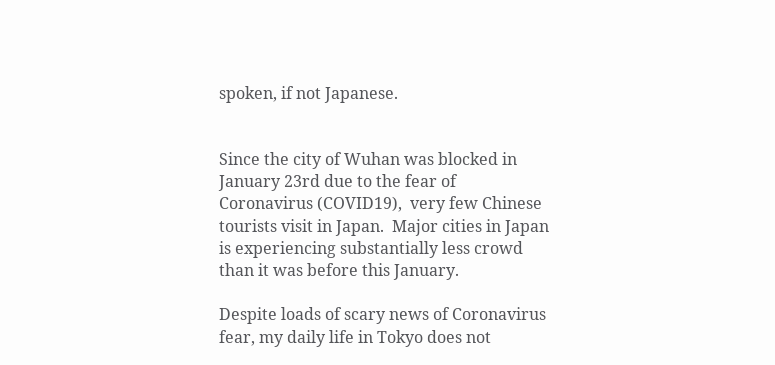spoken, if not Japanese.


Since the city of Wuhan was blocked in January 23rd due to the fear of Coronavirus (COVID19),  very few Chinese tourists visit in Japan.  Major cities in Japan is experiencing substantially less crowd than it was before this January.

Despite loads of scary news of Coronavirus fear, my daily life in Tokyo does not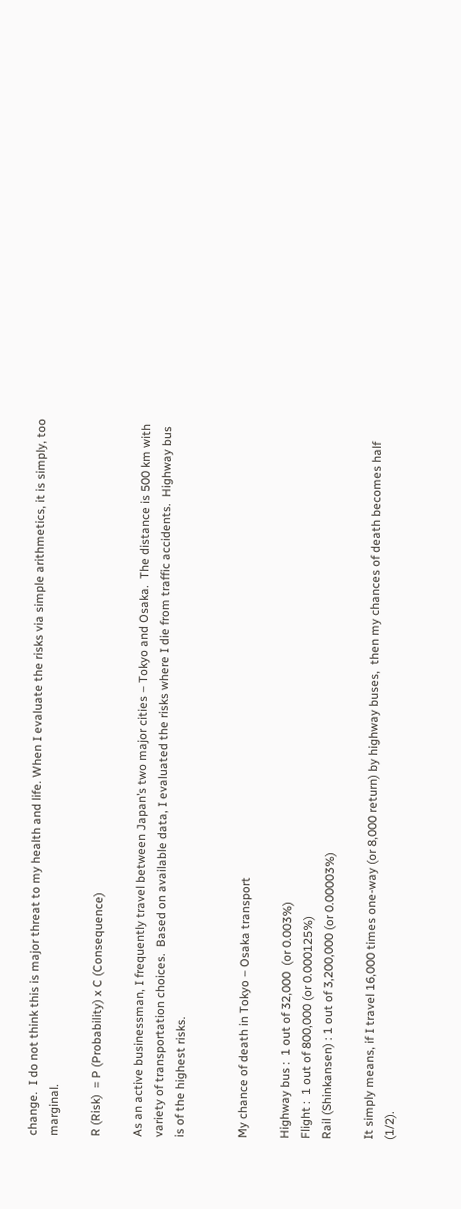change.  I do not think this is major threat to my health and life. When I evaluate the risks via simple arithmetics, it is simply, too marginal.

R (Risk)  = P (Probability) x C (Consequence)

As an active businessman, I frequently travel between Japan’s two major cities – Tokyo and Osaka.  The distance is 500 km with variety of transportation choices.  Based on available data, I evaluated the risks where I die from traffic accidents.  Highway bus is of the highest risks.


My chance of death in Tokyo – Osaka transport

Highway bus :  1 out of 32,000  (or 0.003%)
Flight :  1 out of 800,000 (or 0.000125%)
Rail (Shinkansen) : 1 out of 3,200,000 (or 0.00003%)

It simply means, if I travel 16,000 times one-way (or 8,000 return) by highway buses,  then my chances of death becomes half (1/2).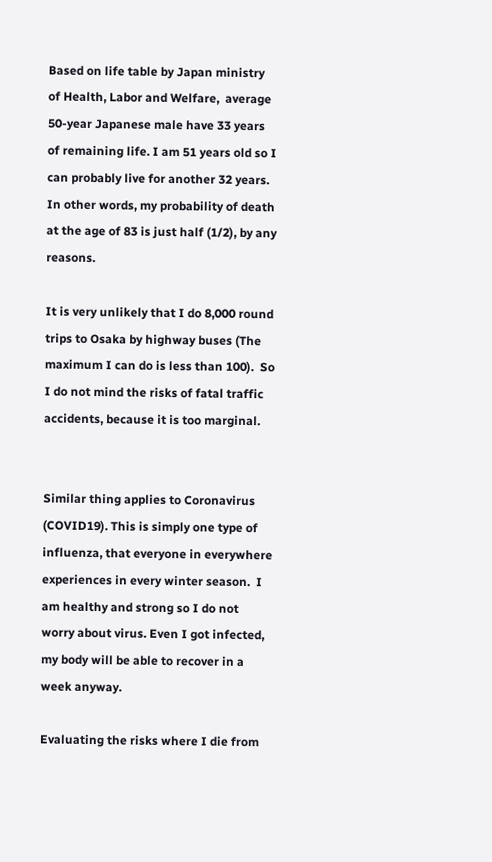Based on life table by Japan ministry of Health, Labor and Welfare,  average 50-year Japanese male have 33 years of remaining life. I am 51 years old so I can probably live for another 32 years.  In other words, my probability of death at the age of 83 is just half (1/2), by any reasons.

It is very unlikely that I do 8,000 round trips to Osaka by highway buses (The maximum I can do is less than 100).  So I do not mind the risks of fatal traffic accidents, because it is too marginal.


Similar thing applies to Coronavirus (COVID19). This is simply one type of influenza, that everyone in everywhere experiences in every winter season.  I am healthy and strong so I do not worry about virus. Even I got infected, my body will be able to recover in a week anyway.

Evaluating the risks where I die from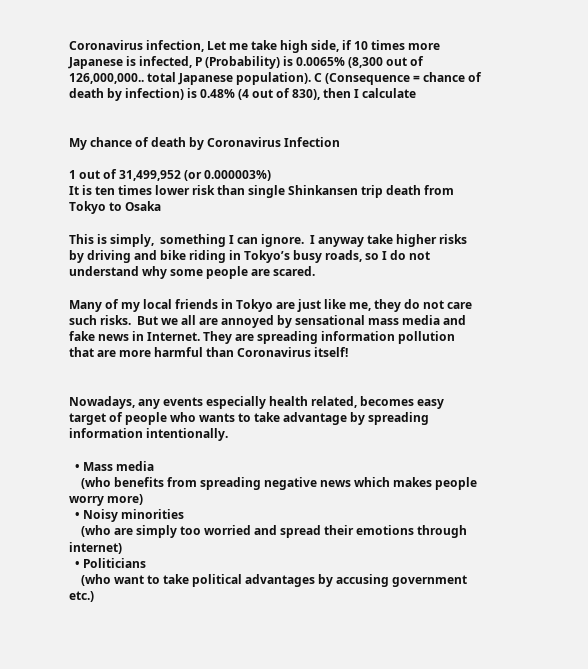Coronavirus infection, Let me take high side, if 10 times more Japanese is infected, P (Probability) is 0.0065% (8,300 out of 126,000,000.. total Japanese population). C (Consequence = chance of death by infection) is 0.48% (4 out of 830), then I calculate


My chance of death by Coronavirus Infection

1 out of 31,499,952 (or 0.000003%)
It is ten times lower risk than single Shinkansen trip death from Tokyo to Osaka

This is simply,  something I can ignore.  I anyway take higher risks by driving and bike riding in Tokyo’s busy roads, so I do not understand why some people are scared.

Many of my local friends in Tokyo are just like me, they do not care such risks.  But we all are annoyed by sensational mass media and fake news in Internet. They are spreading information pollution that are more harmful than Coronavirus itself!


Nowadays, any events especially health related, becomes easy target of people who wants to take advantage by spreading information intentionally.

  • Mass media
    (who benefits from spreading negative news which makes people worry more)
  • Noisy minorities
    (who are simply too worried and spread their emotions through internet)
  • Politicians
    (who want to take political advantages by accusing government etc.)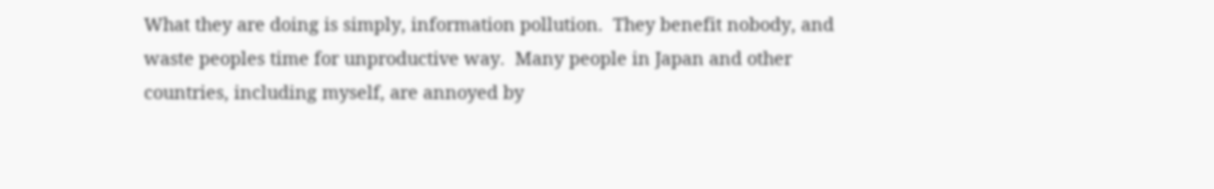What they are doing is simply, information pollution.  They benefit nobody, and waste peoples time for unproductive way.  Many people in Japan and other countries, including myself, are annoyed by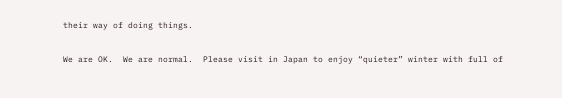their way of doing things.

We are OK.  We are normal.  Please visit in Japan to enjoy “quieter” winter with full of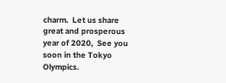charm.  Let us share great and prosperous year of 2020,  See you soon in the Tokyo Olympics.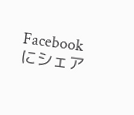Facebook にシェア